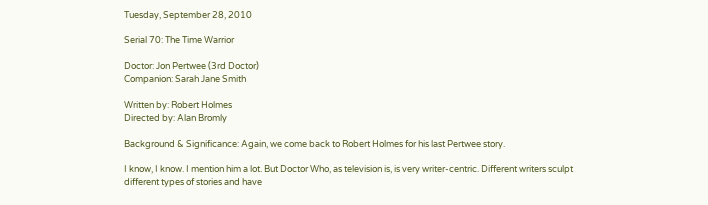Tuesday, September 28, 2010

Serial 70: The Time Warrior

Doctor: Jon Pertwee (3rd Doctor)
Companion: Sarah Jane Smith

Written by: Robert Holmes
Directed by: Alan Bromly

Background & Significance: Again, we come back to Robert Holmes for his last Pertwee story.

I know, I know. I mention him a lot. But Doctor Who, as television is, is very writer-centric. Different writers sculpt different types of stories and have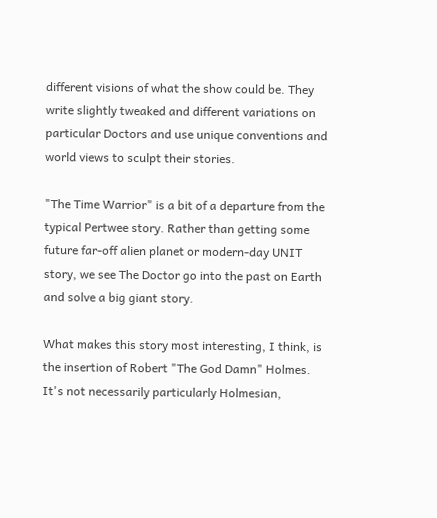different visions of what the show could be. They write slightly tweaked and different variations on particular Doctors and use unique conventions and world views to sculpt their stories.

"The Time Warrior" is a bit of a departure from the typical Pertwee story. Rather than getting some future far-off alien planet or modern-day UNIT story, we see The Doctor go into the past on Earth and solve a big giant story.

What makes this story most interesting, I think, is the insertion of Robert "The God Damn" Holmes. It's not necessarily particularly Holmesian,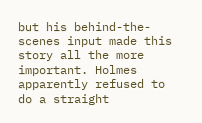but his behind-the-scenes input made this story all the more important. Holmes apparently refused to do a straight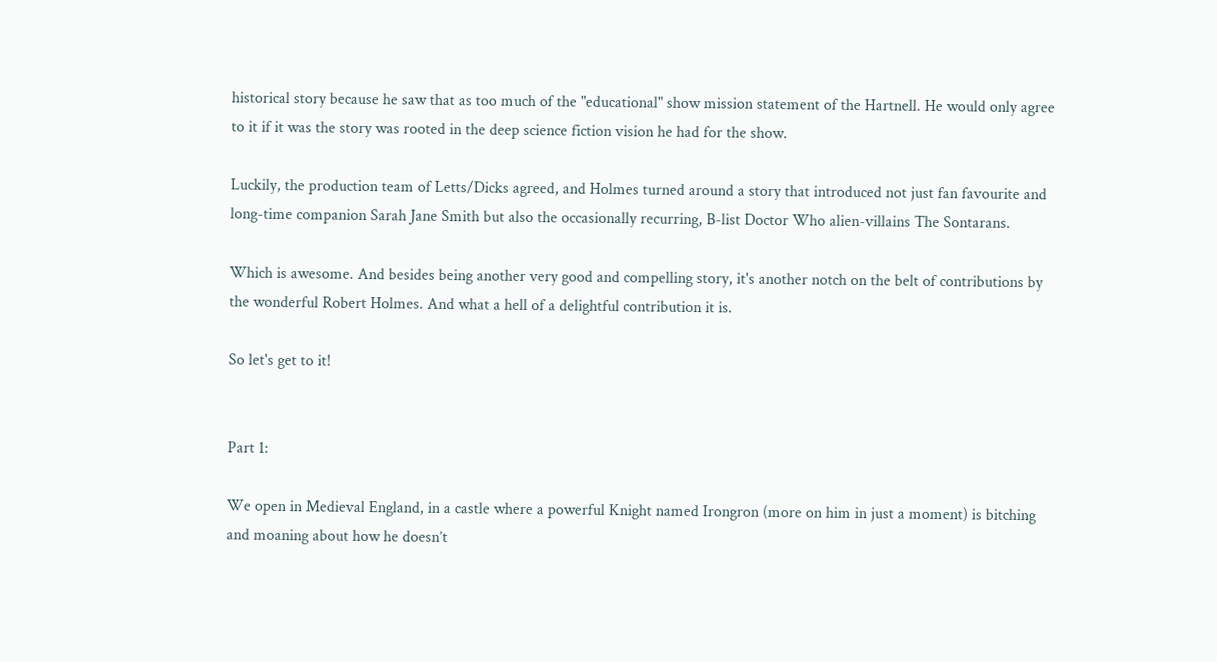historical story because he saw that as too much of the "educational" show mission statement of the Hartnell. He would only agree to it if it was the story was rooted in the deep science fiction vision he had for the show.

Luckily, the production team of Letts/Dicks agreed, and Holmes turned around a story that introduced not just fan favourite and long-time companion Sarah Jane Smith but also the occasionally recurring, B-list Doctor Who alien-villains The Sontarans.

Which is awesome. And besides being another very good and compelling story, it's another notch on the belt of contributions by the wonderful Robert Holmes. And what a hell of a delightful contribution it is.

So let's get to it!


Part 1:

We open in Medieval England, in a castle where a powerful Knight named Irongron (more on him in just a moment) is bitching and moaning about how he doesn’t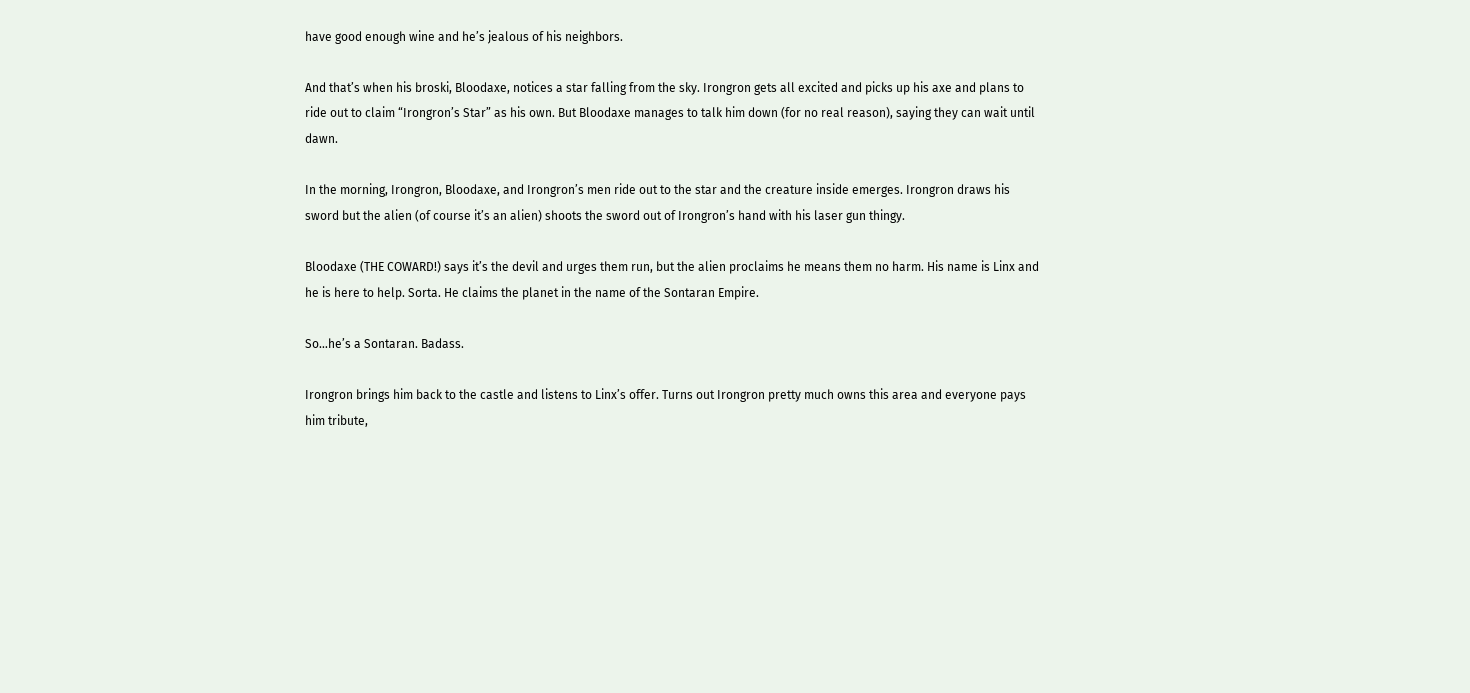have good enough wine and he’s jealous of his neighbors.

And that’s when his broski, Bloodaxe, notices a star falling from the sky. Irongron gets all excited and picks up his axe and plans to ride out to claim “Irongron’s Star” as his own. But Bloodaxe manages to talk him down (for no real reason), saying they can wait until dawn.

In the morning, Irongron, Bloodaxe, and Irongron’s men ride out to the star and the creature inside emerges. Irongron draws his sword but the alien (of course it’s an alien) shoots the sword out of Irongron’s hand with his laser gun thingy.

Bloodaxe (THE COWARD!) says it’s the devil and urges them run, but the alien proclaims he means them no harm. His name is Linx and he is here to help. Sorta. He claims the planet in the name of the Sontaran Empire.

So…he’s a Sontaran. Badass.

Irongron brings him back to the castle and listens to Linx’s offer. Turns out Irongron pretty much owns this area and everyone pays him tribute,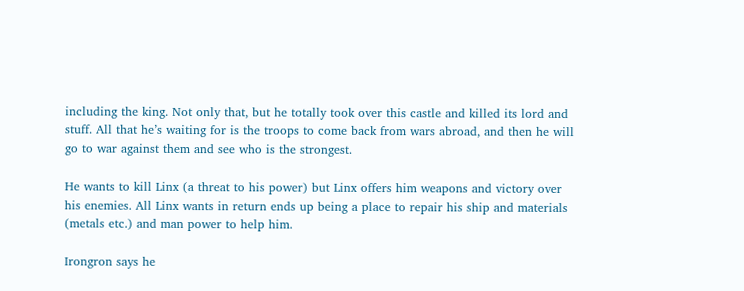including the king. Not only that, but he totally took over this castle and killed its lord and stuff. All that he’s waiting for is the troops to come back from wars abroad, and then he will go to war against them and see who is the strongest.

He wants to kill Linx (a threat to his power) but Linx offers him weapons and victory over his enemies. All Linx wants in return ends up being a place to repair his ship and materials (metals etc.) and man power to help him.

Irongron says he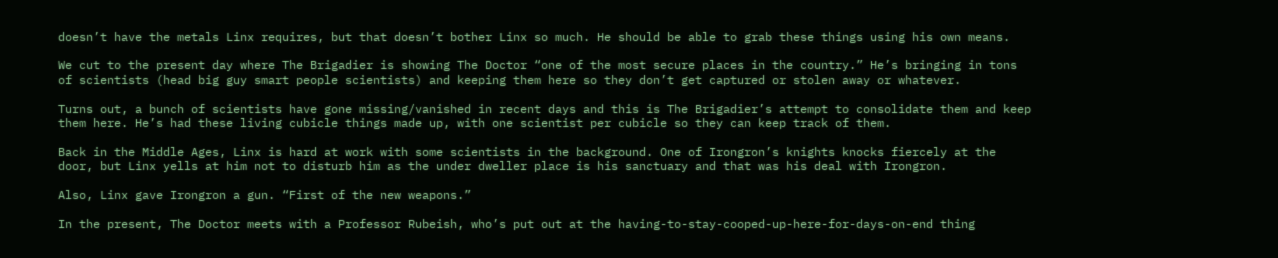doesn’t have the metals Linx requires, but that doesn’t bother Linx so much. He should be able to grab these things using his own means.

We cut to the present day where The Brigadier is showing The Doctor “one of the most secure places in the country.” He’s bringing in tons of scientists (head big guy smart people scientists) and keeping them here so they don’t get captured or stolen away or whatever.

Turns out, a bunch of scientists have gone missing/vanished in recent days and this is The Brigadier’s attempt to consolidate them and keep them here. He’s had these living cubicle things made up, with one scientist per cubicle so they can keep track of them.

Back in the Middle Ages, Linx is hard at work with some scientists in the background. One of Irongron’s knights knocks fiercely at the door, but Linx yells at him not to disturb him as the under dweller place is his sanctuary and that was his deal with Irongron.

Also, Linx gave Irongron a gun. “First of the new weapons.”

In the present, The Doctor meets with a Professor Rubeish, who’s put out at the having-to-stay-cooped-up-here-for-days-on-end thing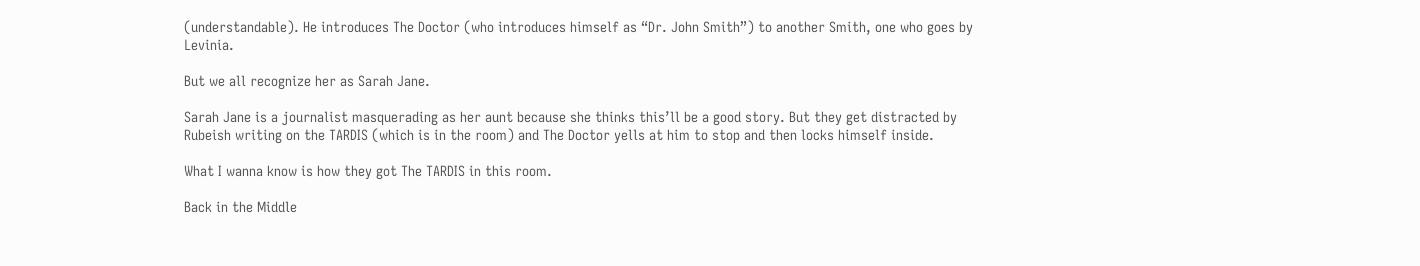(understandable). He introduces The Doctor (who introduces himself as “Dr. John Smith”) to another Smith, one who goes by Levinia.

But we all recognize her as Sarah Jane.

Sarah Jane is a journalist masquerading as her aunt because she thinks this’ll be a good story. But they get distracted by Rubeish writing on the TARDIS (which is in the room) and The Doctor yells at him to stop and then locks himself inside.

What I wanna know is how they got The TARDIS in this room.

Back in the Middle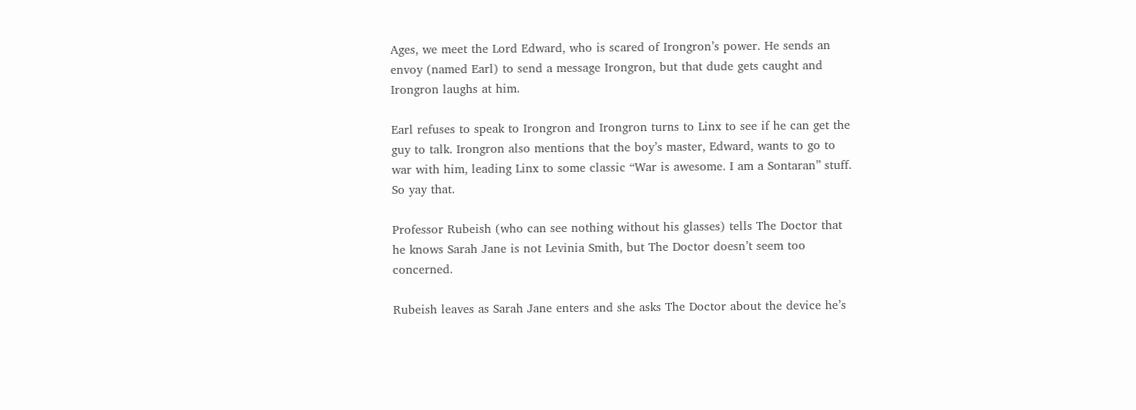Ages, we meet the Lord Edward, who is scared of Irongron’s power. He sends an envoy (named Earl) to send a message Irongron, but that dude gets caught and Irongron laughs at him.

Earl refuses to speak to Irongron and Irongron turns to Linx to see if he can get the guy to talk. Irongron also mentions that the boy’s master, Edward, wants to go to war with him, leading Linx to some classic “War is awesome. I am a Sontaran” stuff. So yay that.

Professor Rubeish (who can see nothing without his glasses) tells The Doctor that he knows Sarah Jane is not Levinia Smith, but The Doctor doesn’t seem too concerned.

Rubeish leaves as Sarah Jane enters and she asks The Doctor about the device he’s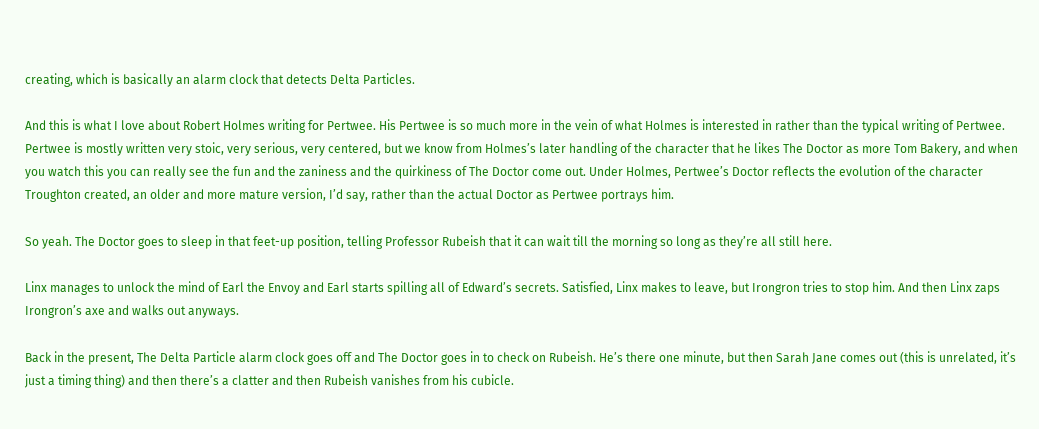creating, which is basically an alarm clock that detects Delta Particles.

And this is what I love about Robert Holmes writing for Pertwee. His Pertwee is so much more in the vein of what Holmes is interested in rather than the typical writing of Pertwee. Pertwee is mostly written very stoic, very serious, very centered, but we know from Holmes’s later handling of the character that he likes The Doctor as more Tom Bakery, and when you watch this you can really see the fun and the zaniness and the quirkiness of The Doctor come out. Under Holmes, Pertwee’s Doctor reflects the evolution of the character Troughton created, an older and more mature version, I’d say, rather than the actual Doctor as Pertwee portrays him.

So yeah. The Doctor goes to sleep in that feet-up position, telling Professor Rubeish that it can wait till the morning so long as they’re all still here.

Linx manages to unlock the mind of Earl the Envoy and Earl starts spilling all of Edward’s secrets. Satisfied, Linx makes to leave, but Irongron tries to stop him. And then Linx zaps Irongron’s axe and walks out anyways.

Back in the present, The Delta Particle alarm clock goes off and The Doctor goes in to check on Rubeish. He’s there one minute, but then Sarah Jane comes out (this is unrelated, it’s just a timing thing) and then there’s a clatter and then Rubeish vanishes from his cubicle.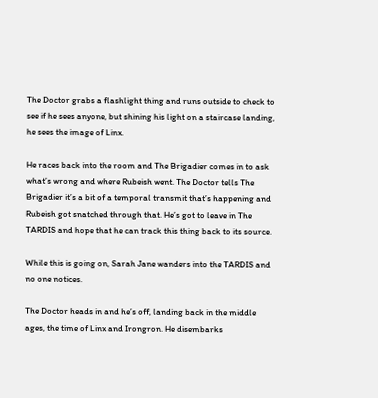The Doctor grabs a flashlight thing and runs outside to check to see if he sees anyone, but shining his light on a staircase landing, he sees the image of Linx.

He races back into the room and The Brigadier comes in to ask what’s wrong and where Rubeish went. The Doctor tells The Brigadier it’s a bit of a temporal transmit that’s happening and Rubeish got snatched through that. He’s got to leave in The TARDIS and hope that he can track this thing back to its source.

While this is going on, Sarah Jane wanders into the TARDIS and no one notices.

The Doctor heads in and he’s off, landing back in the middle ages, the time of Linx and Irongron. He disembarks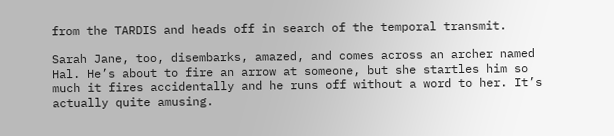from the TARDIS and heads off in search of the temporal transmit.

Sarah Jane, too, disembarks, amazed, and comes across an archer named Hal. He’s about to fire an arrow at someone, but she startles him so much it fires accidentally and he runs off without a word to her. It’s actually quite amusing.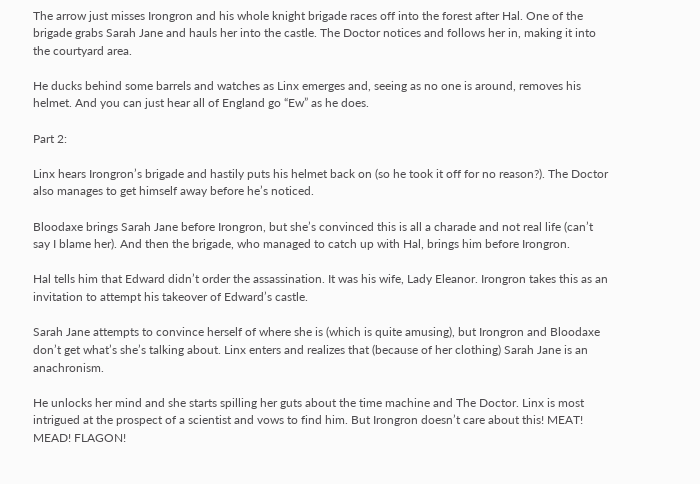The arrow just misses Irongron and his whole knight brigade races off into the forest after Hal. One of the brigade grabs Sarah Jane and hauls her into the castle. The Doctor notices and follows her in, making it into the courtyard area.

He ducks behind some barrels and watches as Linx emerges and, seeing as no one is around, removes his helmet. And you can just hear all of England go “Ew” as he does.

Part 2:

Linx hears Irongron’s brigade and hastily puts his helmet back on (so he took it off for no reason?). The Doctor also manages to get himself away before he’s noticed.

Bloodaxe brings Sarah Jane before Irongron, but she’s convinced this is all a charade and not real life (can’t say I blame her). And then the brigade, who managed to catch up with Hal, brings him before Irongron.

Hal tells him that Edward didn’t order the assassination. It was his wife, Lady Eleanor. Irongron takes this as an invitation to attempt his takeover of Edward’s castle.

Sarah Jane attempts to convince herself of where she is (which is quite amusing), but Irongron and Bloodaxe don’t get what’s she’s talking about. Linx enters and realizes that (because of her clothing) Sarah Jane is an anachronism.

He unlocks her mind and she starts spilling her guts about the time machine and The Doctor. Linx is most intrigued at the prospect of a scientist and vows to find him. But Irongron doesn’t care about this! MEAT! MEAD! FLAGON!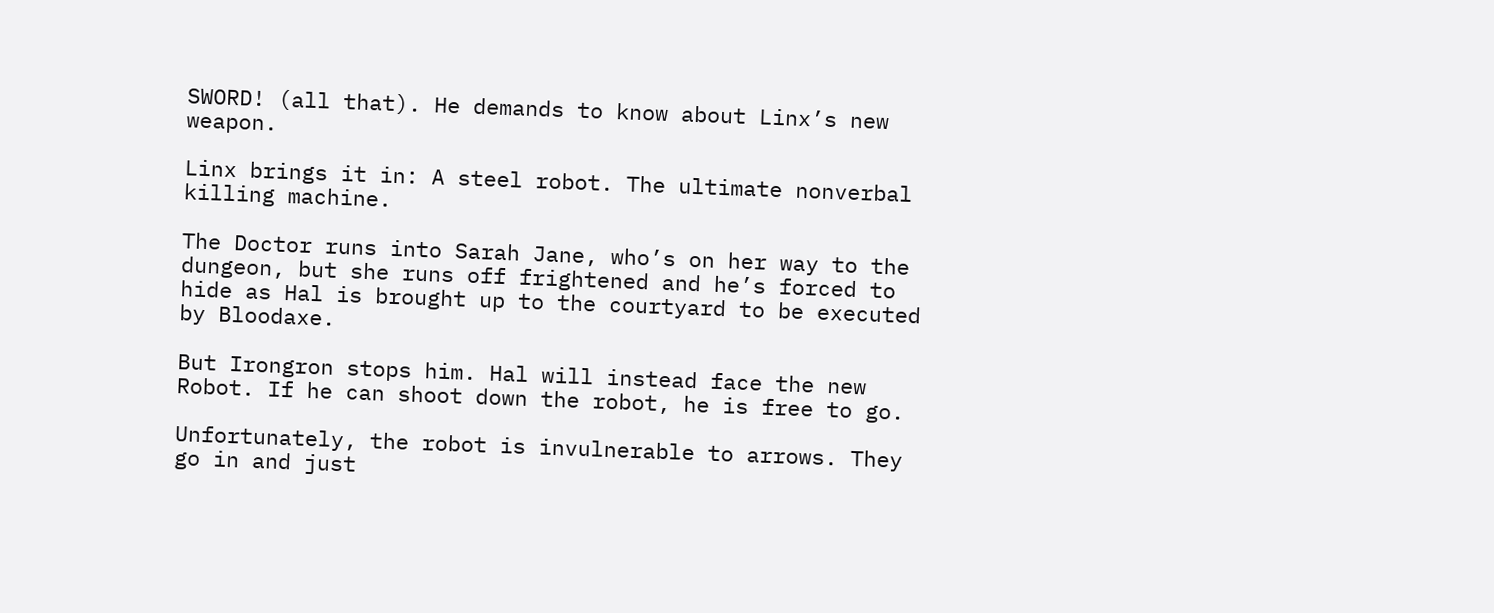SWORD! (all that). He demands to know about Linx’s new weapon.

Linx brings it in: A steel robot. The ultimate nonverbal killing machine.

The Doctor runs into Sarah Jane, who’s on her way to the dungeon, but she runs off frightened and he’s forced to hide as Hal is brought up to the courtyard to be executed by Bloodaxe.

But Irongron stops him. Hal will instead face the new Robot. If he can shoot down the robot, he is free to go.

Unfortunately, the robot is invulnerable to arrows. They go in and just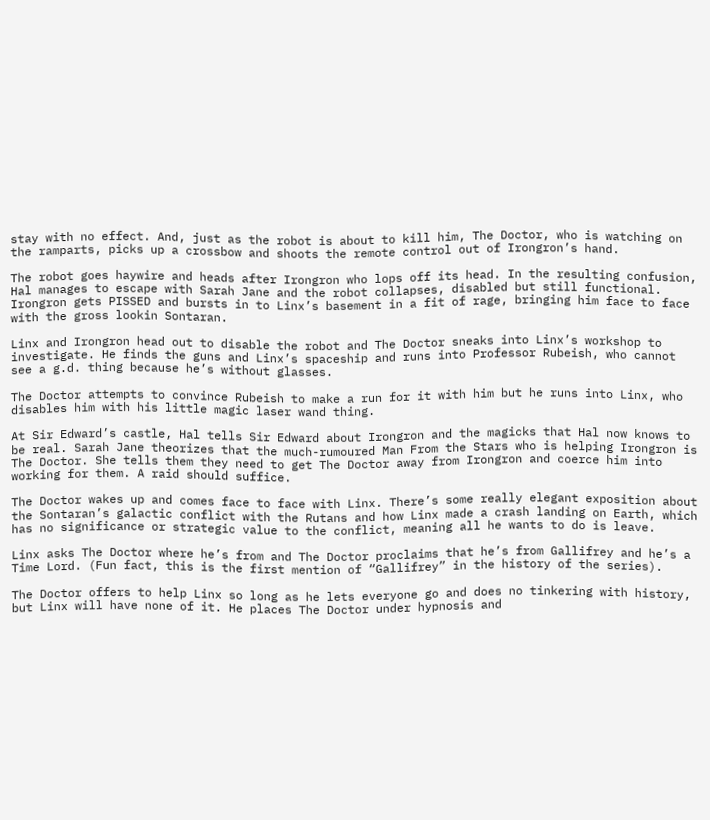stay with no effect. And, just as the robot is about to kill him, The Doctor, who is watching on the ramparts, picks up a crossbow and shoots the remote control out of Irongron’s hand.

The robot goes haywire and heads after Irongron who lops off its head. In the resulting confusion, Hal manages to escape with Sarah Jane and the robot collapses, disabled but still functional. Irongron gets PISSED and bursts in to Linx’s basement in a fit of rage, bringing him face to face with the gross lookin Sontaran.

Linx and Irongron head out to disable the robot and The Doctor sneaks into Linx’s workshop to investigate. He finds the guns and Linx’s spaceship and runs into Professor Rubeish, who cannot see a g.d. thing because he’s without glasses.

The Doctor attempts to convince Rubeish to make a run for it with him but he runs into Linx, who disables him with his little magic laser wand thing.

At Sir Edward’s castle, Hal tells Sir Edward about Irongron and the magicks that Hal now knows to be real. Sarah Jane theorizes that the much-rumoured Man From the Stars who is helping Irongron is The Doctor. She tells them they need to get The Doctor away from Irongron and coerce him into working for them. A raid should suffice.

The Doctor wakes up and comes face to face with Linx. There’s some really elegant exposition about the Sontaran’s galactic conflict with the Rutans and how Linx made a crash landing on Earth, which has no significance or strategic value to the conflict, meaning all he wants to do is leave.

Linx asks The Doctor where he’s from and The Doctor proclaims that he’s from Gallifrey and he’s a Time Lord. (Fun fact, this is the first mention of “Gallifrey” in the history of the series).

The Doctor offers to help Linx so long as he lets everyone go and does no tinkering with history, but Linx will have none of it. He places The Doctor under hypnosis and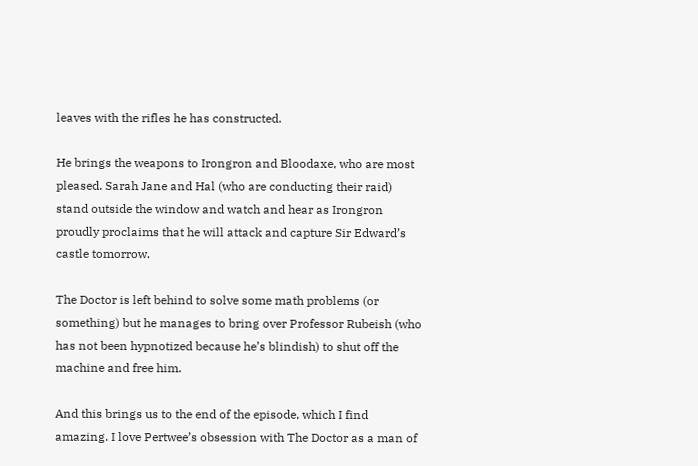leaves with the rifles he has constructed.

He brings the weapons to Irongron and Bloodaxe, who are most pleased. Sarah Jane and Hal (who are conducting their raid) stand outside the window and watch and hear as Irongron proudly proclaims that he will attack and capture Sir Edward’s castle tomorrow.

The Doctor is left behind to solve some math problems (or something) but he manages to bring over Professor Rubeish (who has not been hypnotized because he’s blindish) to shut off the machine and free him.

And this brings us to the end of the episode, which I find amazing. I love Pertwee’s obsession with The Doctor as a man of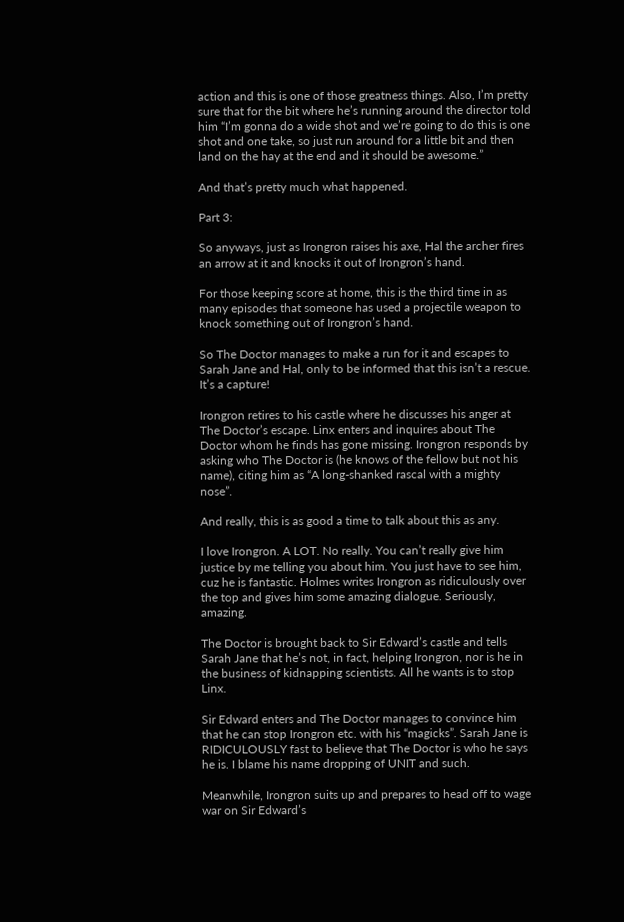action and this is one of those greatness things. Also, I’m pretty sure that for the bit where he’s running around the director told him “I’m gonna do a wide shot and we’re going to do this is one shot and one take, so just run around for a little bit and then land on the hay at the end and it should be awesome.”

And that’s pretty much what happened.

Part 3:

So anyways, just as Irongron raises his axe, Hal the archer fires an arrow at it and knocks it out of Irongron’s hand.

For those keeping score at home, this is the third time in as many episodes that someone has used a projectile weapon to knock something out of Irongron’s hand.

So The Doctor manages to make a run for it and escapes to Sarah Jane and Hal, only to be informed that this isn’t a rescue. It’s a capture!

Irongron retires to his castle where he discusses his anger at The Doctor’s escape. Linx enters and inquires about The Doctor whom he finds has gone missing. Irongron responds by asking who The Doctor is (he knows of the fellow but not his name), citing him as “A long-shanked rascal with a mighty nose”.

And really, this is as good a time to talk about this as any.

I love Irongron. A LOT. No really. You can’t really give him justice by me telling you about him. You just have to see him, cuz he is fantastic. Holmes writes Irongron as ridiculously over the top and gives him some amazing dialogue. Seriously, amazing.

The Doctor is brought back to Sir Edward’s castle and tells Sarah Jane that he’s not, in fact, helping Irongron, nor is he in the business of kidnapping scientists. All he wants is to stop Linx.

Sir Edward enters and The Doctor manages to convince him that he can stop Irongron etc. with his “magicks”. Sarah Jane is RIDICULOUSLY fast to believe that The Doctor is who he says he is. I blame his name dropping of UNIT and such.

Meanwhile, Irongron suits up and prepares to head off to wage war on Sir Edward’s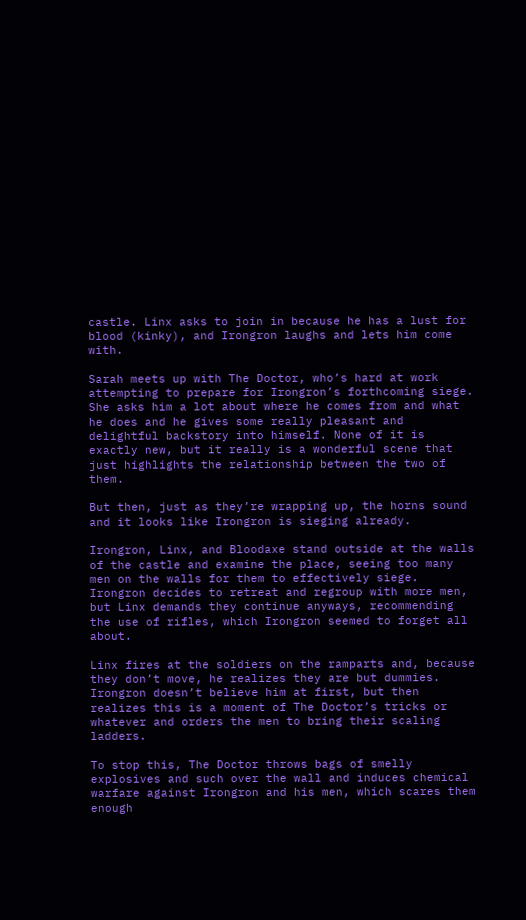castle. Linx asks to join in because he has a lust for blood (kinky), and Irongron laughs and lets him come with.

Sarah meets up with The Doctor, who’s hard at work attempting to prepare for Irongron’s forthcoming siege. She asks him a lot about where he comes from and what he does and he gives some really pleasant and delightful backstory into himself. None of it is exactly new, but it really is a wonderful scene that just highlights the relationship between the two of them.

But then, just as they’re wrapping up, the horns sound and it looks like Irongron is sieging already.

Irongron, Linx, and Bloodaxe stand outside at the walls of the castle and examine the place, seeing too many men on the walls for them to effectively siege. Irongron decides to retreat and regroup with more men, but Linx demands they continue anyways, recommending the use of rifles, which Irongron seemed to forget all about.

Linx fires at the soldiers on the ramparts and, because they don’t move, he realizes they are but dummies. Irongron doesn’t believe him at first, but then realizes this is a moment of The Doctor’s tricks or whatever and orders the men to bring their scaling ladders.

To stop this, The Doctor throws bags of smelly explosives and such over the wall and induces chemical warfare against Irongron and his men, which scares them enough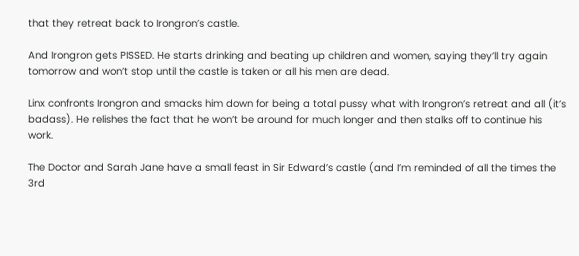that they retreat back to Irongron’s castle.

And Irongron gets PISSED. He starts drinking and beating up children and women, saying they’ll try again tomorrow and won’t stop until the castle is taken or all his men are dead.

Linx confronts Irongron and smacks him down for being a total pussy what with Irongron’s retreat and all (it’s badass). He relishes the fact that he won’t be around for much longer and then stalks off to continue his work.

The Doctor and Sarah Jane have a small feast in Sir Edward’s castle (and I’m reminded of all the times the 3rd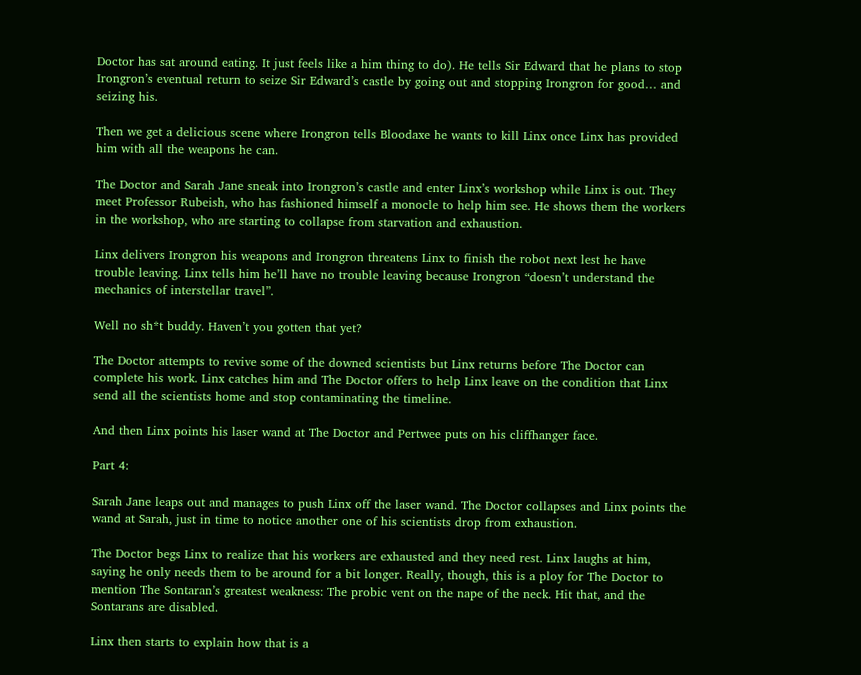Doctor has sat around eating. It just feels like a him thing to do). He tells Sir Edward that he plans to stop Irongron’s eventual return to seize Sir Edward’s castle by going out and stopping Irongron for good… and seizing his.

Then we get a delicious scene where Irongron tells Bloodaxe he wants to kill Linx once Linx has provided him with all the weapons he can.

The Doctor and Sarah Jane sneak into Irongron’s castle and enter Linx’s workshop while Linx is out. They meet Professor Rubeish, who has fashioned himself a monocle to help him see. He shows them the workers in the workshop, who are starting to collapse from starvation and exhaustion.

Linx delivers Irongron his weapons and Irongron threatens Linx to finish the robot next lest he have trouble leaving. Linx tells him he’ll have no trouble leaving because Irongron “doesn’t understand the mechanics of interstellar travel”.

Well no sh*t buddy. Haven’t you gotten that yet?

The Doctor attempts to revive some of the downed scientists but Linx returns before The Doctor can complete his work. Linx catches him and The Doctor offers to help Linx leave on the condition that Linx send all the scientists home and stop contaminating the timeline.

And then Linx points his laser wand at The Doctor and Pertwee puts on his cliffhanger face.

Part 4:

Sarah Jane leaps out and manages to push Linx off the laser wand. The Doctor collapses and Linx points the wand at Sarah, just in time to notice another one of his scientists drop from exhaustion.

The Doctor begs Linx to realize that his workers are exhausted and they need rest. Linx laughs at him, saying he only needs them to be around for a bit longer. Really, though, this is a ploy for The Doctor to mention The Sontaran’s greatest weakness: The probic vent on the nape of the neck. Hit that, and the Sontarans are disabled.

Linx then starts to explain how that is a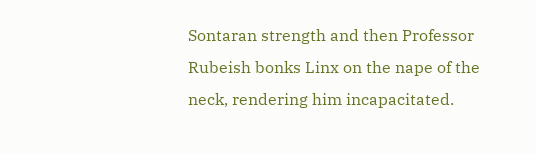Sontaran strength and then Professor Rubeish bonks Linx on the nape of the neck, rendering him incapacitated.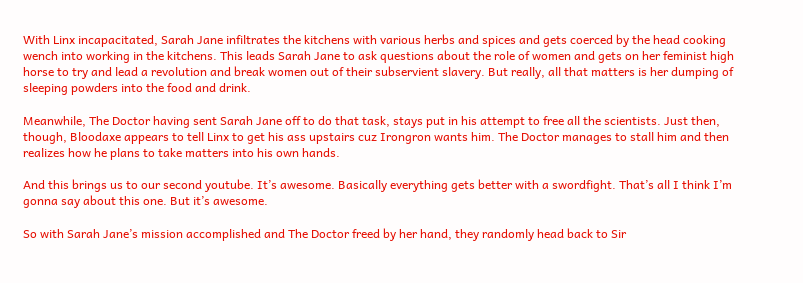With Linx incapacitated, Sarah Jane infiltrates the kitchens with various herbs and spices and gets coerced by the head cooking wench into working in the kitchens. This leads Sarah Jane to ask questions about the role of women and gets on her feminist high horse to try and lead a revolution and break women out of their subservient slavery. But really, all that matters is her dumping of sleeping powders into the food and drink.

Meanwhile, The Doctor having sent Sarah Jane off to do that task, stays put in his attempt to free all the scientists. Just then, though, Bloodaxe appears to tell Linx to get his ass upstairs cuz Irongron wants him. The Doctor manages to stall him and then realizes how he plans to take matters into his own hands.

And this brings us to our second youtube. It’s awesome. Basically everything gets better with a swordfight. That’s all I think I’m gonna say about this one. But it’s awesome.

So with Sarah Jane’s mission accomplished and The Doctor freed by her hand, they randomly head back to Sir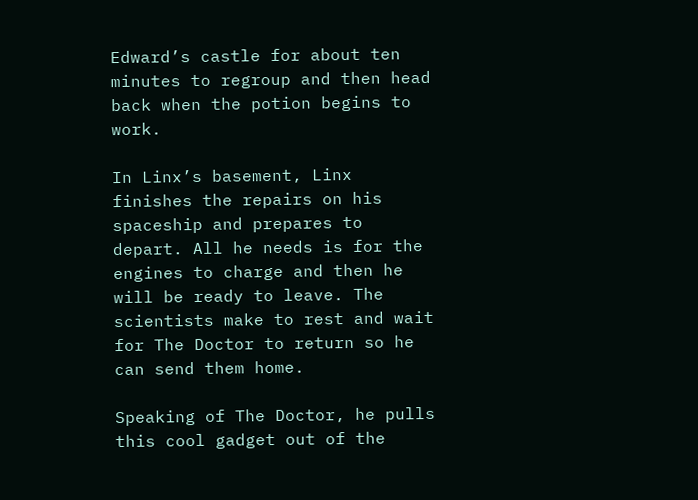Edward’s castle for about ten minutes to regroup and then head back when the potion begins to work.

In Linx’s basement, Linx finishes the repairs on his spaceship and prepares to depart. All he needs is for the engines to charge and then he will be ready to leave. The scientists make to rest and wait for The Doctor to return so he can send them home.

Speaking of The Doctor, he pulls this cool gadget out of the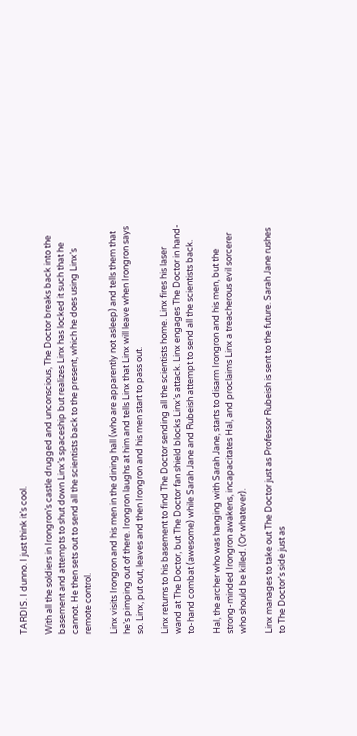TARDIS. I dunno. I just think it’s cool.

With all the soldiers in Irongron’s castle drugged and unconscious, The Doctor breaks back into the basement and attempts to shut down Linx’s spaceship but realizes Linx has locked it such that he cannot. He then sets out to send all the scientists back to the present, which he does using Linx’s remote control.

Linx visits Irongron and his men in the dining hall (who are apparently not asleep) and tells them that he’s pimping out of there. Irongron laughs at him and tells Linx that Linx will leave when Irongron says so. Linx, put out, leaves and then Irongron and his men start to pass out.

Linx returns to his basement to find The Doctor sending all the scientists home. Linx fires his laser wand at The Doctor, but The Doctor fan shield blocks Linx’s attack. Linx engages The Doctor in hand-to-hand combat (awesome) while Sarah Jane and Rubeish attempt to send all the scientists back.

Hal, the archer who was hanging with Sarah Jane, starts to disarm Irongron and his men, but the strong-minded Irongron awakens, incapacitates Hal, and proclaims Linx a treacherous evil sorcerer who should be killed. (Or whatever).

Linx manages to take out The Doctor just as Professor Rubeish is sent to the future. Sarah Jane rushes to The Doctor’s side just as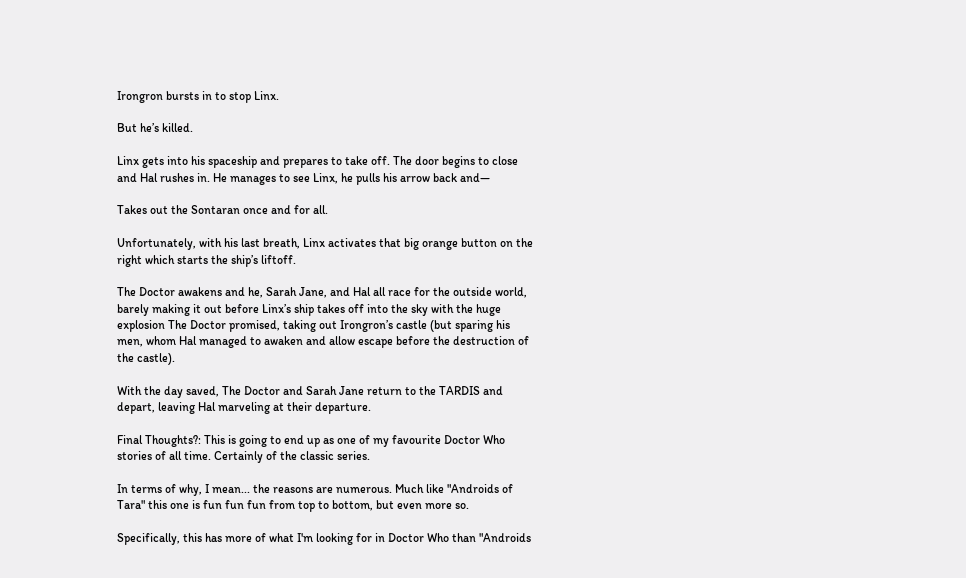Irongron bursts in to stop Linx.

But he’s killed.

Linx gets into his spaceship and prepares to take off. The door begins to close and Hal rushes in. He manages to see Linx, he pulls his arrow back and—

Takes out the Sontaran once and for all.

Unfortunately, with his last breath, Linx activates that big orange button on the right which starts the ship’s liftoff.

The Doctor awakens and he, Sarah Jane, and Hal all race for the outside world, barely making it out before Linx’s ship takes off into the sky with the huge explosion The Doctor promised, taking out Irongron’s castle (but sparing his men, whom Hal managed to awaken and allow escape before the destruction of the castle).

With the day saved, The Doctor and Sarah Jane return to the TARDIS and depart, leaving Hal marveling at their departure.

Final Thoughts?: This is going to end up as one of my favourite Doctor Who stories of all time. Certainly of the classic series.

In terms of why, I mean... the reasons are numerous. Much like "Androids of Tara" this one is fun fun fun from top to bottom, but even more so.

Specifically, this has more of what I'm looking for in Doctor Who than "Androids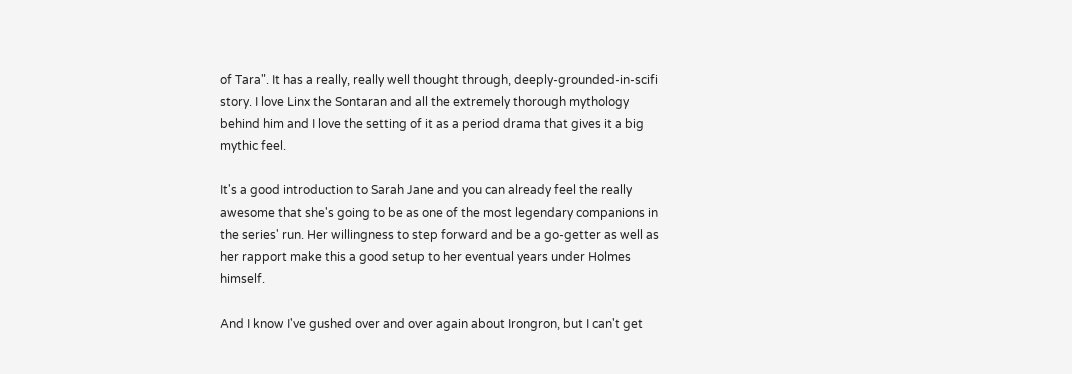of Tara". It has a really, really well thought through, deeply-grounded-in-scifi story. I love Linx the Sontaran and all the extremely thorough mythology behind him and I love the setting of it as a period drama that gives it a big mythic feel.

It's a good introduction to Sarah Jane and you can already feel the really awesome that she's going to be as one of the most legendary companions in the series' run. Her willingness to step forward and be a go-getter as well as her rapport make this a good setup to her eventual years under Holmes himself.

And I know I've gushed over and over again about Irongron, but I can't get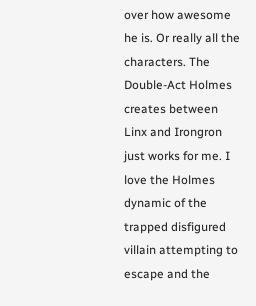over how awesome he is. Or really all the characters. The Double-Act Holmes creates between Linx and Irongron just works for me. I love the Holmes dynamic of the trapped disfigured villain attempting to escape and the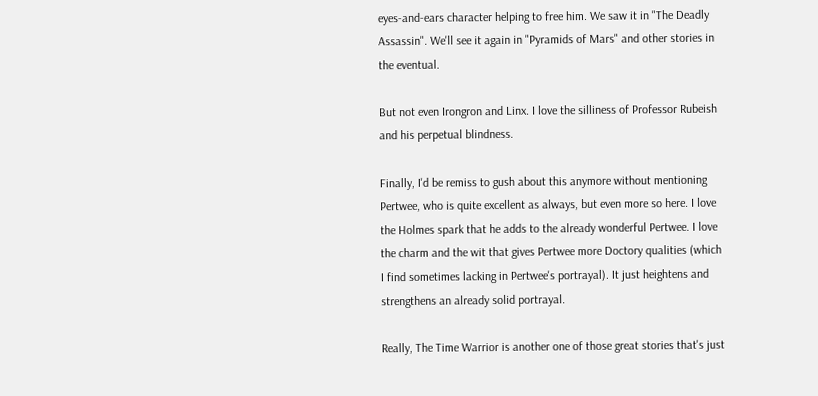eyes-and-ears character helping to free him. We saw it in "The Deadly Assassin". We'll see it again in "Pyramids of Mars" and other stories in the eventual.

But not even Irongron and Linx. I love the silliness of Professor Rubeish and his perpetual blindness.

Finally, I'd be remiss to gush about this anymore without mentioning Pertwee, who is quite excellent as always, but even more so here. I love the Holmes spark that he adds to the already wonderful Pertwee. I love the charm and the wit that gives Pertwee more Doctory qualities (which I find sometimes lacking in Pertwee's portrayal). It just heightens and strengthens an already solid portrayal.

Really, The Time Warrior is another one of those great stories that's just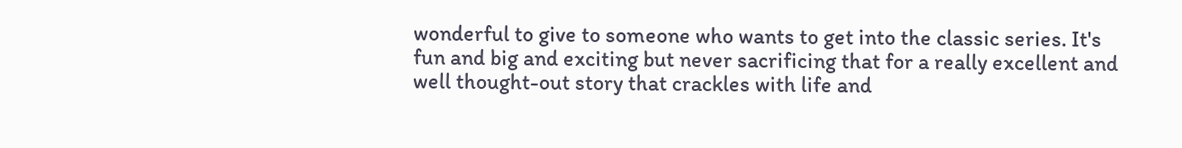wonderful to give to someone who wants to get into the classic series. It's fun and big and exciting but never sacrificing that for a really excellent and well thought-out story that crackles with life and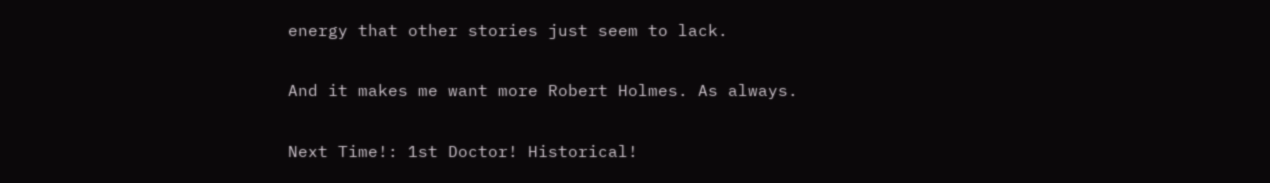energy that other stories just seem to lack.

And it makes me want more Robert Holmes. As always.

Next Time!: 1st Doctor! Historical!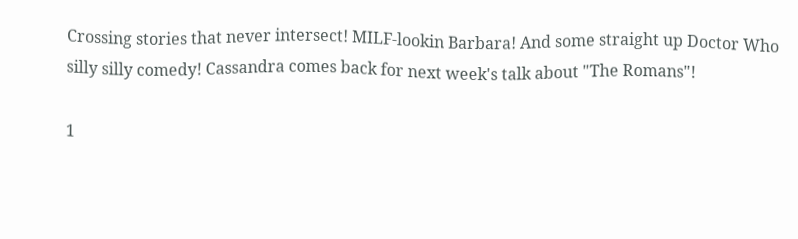Crossing stories that never intersect! MILF-lookin Barbara! And some straight up Doctor Who silly silly comedy! Cassandra comes back for next week's talk about "The Romans"!

1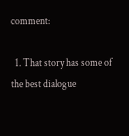comment:

  1. That story has some of the best dialogue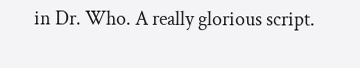in Dr. Who. A really glorious script.